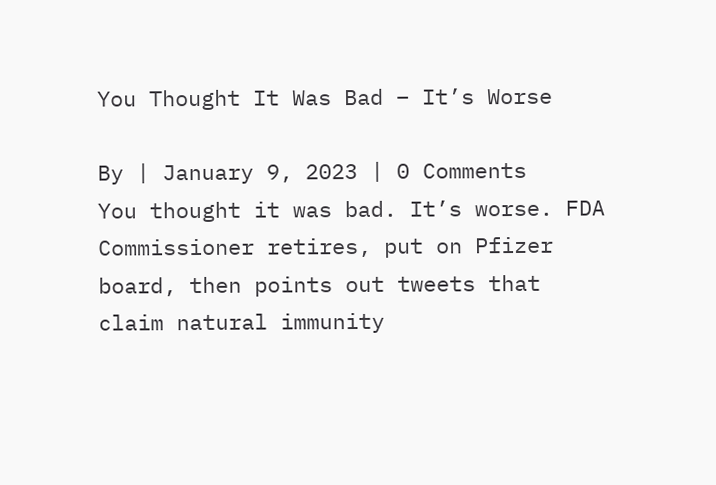You Thought It Was Bad – It’s Worse

By | January 9, 2023 | 0 Comments
You thought it was bad. It’s worse. FDA Commissioner retires, put on Pfizer board, then points out tweets that claim natural immunity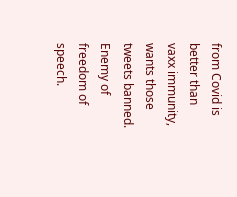from Covid is better than vaxx immunity, wants those tweets banned. Enemy of freedom of speech.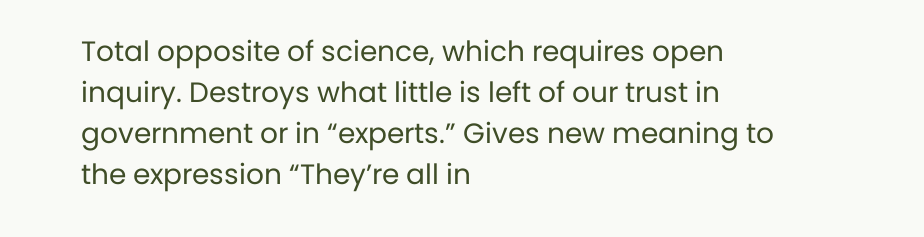Total opposite of science, which requires open inquiry. Destroys what little is left of our trust in government or in “experts.” Gives new meaning to the expression “They’re all in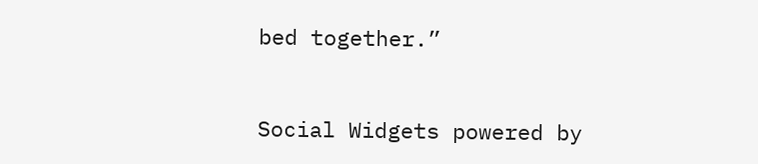bed together.”


Social Widgets powered by